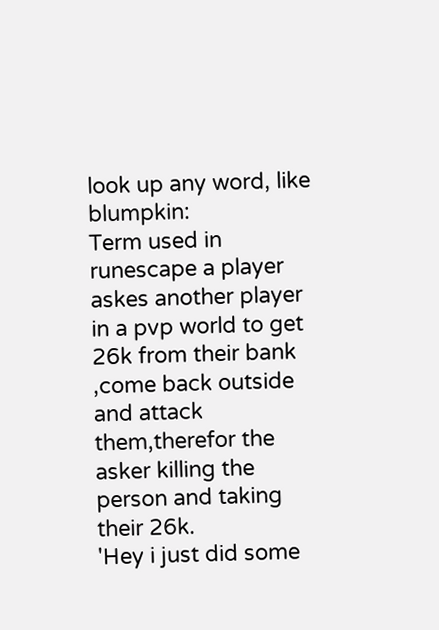look up any word, like blumpkin:
Term used in runescape a player askes another player in a pvp world to get 26k from their bank ,come back outside and attack them,therefor the asker killing the person and taking their 26k.
'Hey i just did some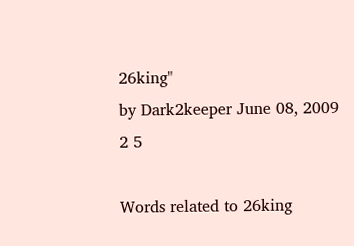26king"
by Dark2keeper June 08, 2009
2 5

Words related to 26king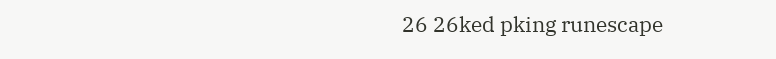26 26ked pking runescape